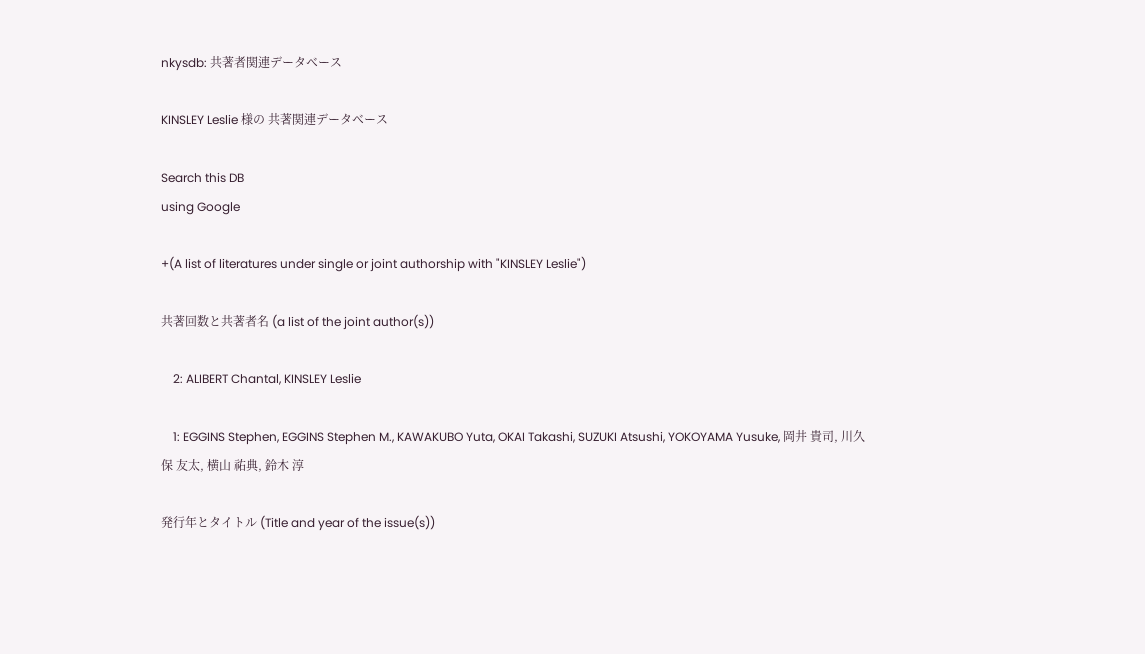nkysdb: 共著者関連データベース

KINSLEY Leslie 様の 共著関連データベース

Search this DB
using Google

+(A list of literatures under single or joint authorship with "KINSLEY Leslie")

共著回数と共著者名 (a list of the joint author(s))

    2: ALIBERT Chantal, KINSLEY Leslie

    1: EGGINS Stephen, EGGINS Stephen M., KAWAKUBO Yuta, OKAI Takashi, SUZUKI Atsushi, YOKOYAMA Yusuke, 岡井 貴司, 川久保 友太, 横山 祐典, 鈴木 淳

発行年とタイトル (Title and year of the issue(s))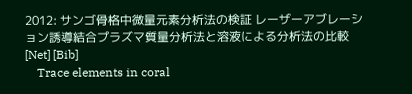2012: サンゴ骨格中微量元素分析法の検証 レーザーアブレーション誘導結合プラズマ質量分析法と溶液による分析法の比較 [Net] [Bib]
    Trace elements in coral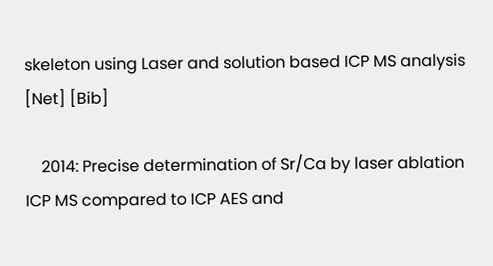skeleton using Laser and solution based ICP MS analysis [Net] [Bib]

    2014: Precise determination of Sr/Ca by laser ablation ICP MS compared to ICP AES and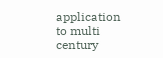application to multi century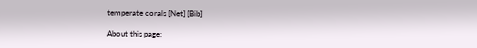temperate corals [Net] [Bib]

About this page: